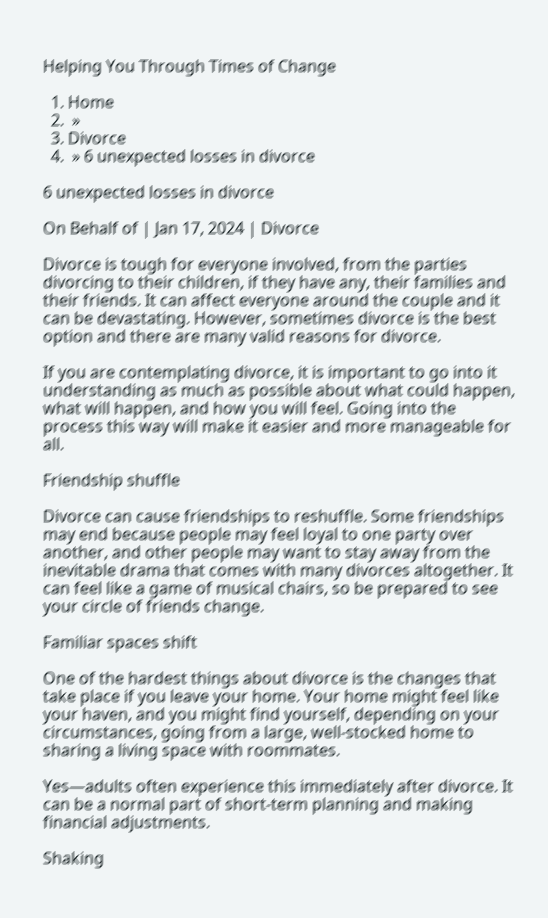Helping You Through Times of Change

  1. Home
  2.  »
  3. Divorce
  4.  » 6 unexpected losses in divorce

6 unexpected losses in divorce

On Behalf of | Jan 17, 2024 | Divorce

Divorce is tough for everyone involved, from the parties divorcing to their children, if they have any, their families and their friends. It can affect everyone around the couple and it can be devastating. However, sometimes divorce is the best option and there are many valid reasons for divorce.

If you are contemplating divorce, it is important to go into it understanding as much as possible about what could happen, what will happen, and how you will feel. Going into the process this way will make it easier and more manageable for all.

Friendship shuffle

Divorce can cause friendships to reshuffle. Some friendships may end because people may feel loyal to one party over another, and other people may want to stay away from the inevitable drama that comes with many divorces altogether. It can feel like a game of musical chairs, so be prepared to see your circle of friends change.

Familiar spaces shift

One of the hardest things about divorce is the changes that take place if you leave your home. Your home might feel like your haven, and you might find yourself, depending on your circumstances, going from a large, well-stocked home to sharing a living space with roommates.

Yes—adults often experience this immediately after divorce. It can be a normal part of short-term planning and making financial adjustments.

Shaking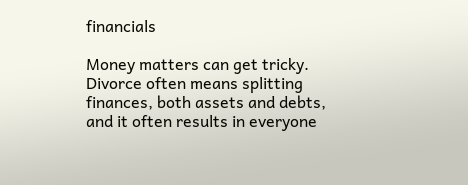financials

Money matters can get tricky. Divorce often means splitting finances, both assets and debts, and it often results in everyone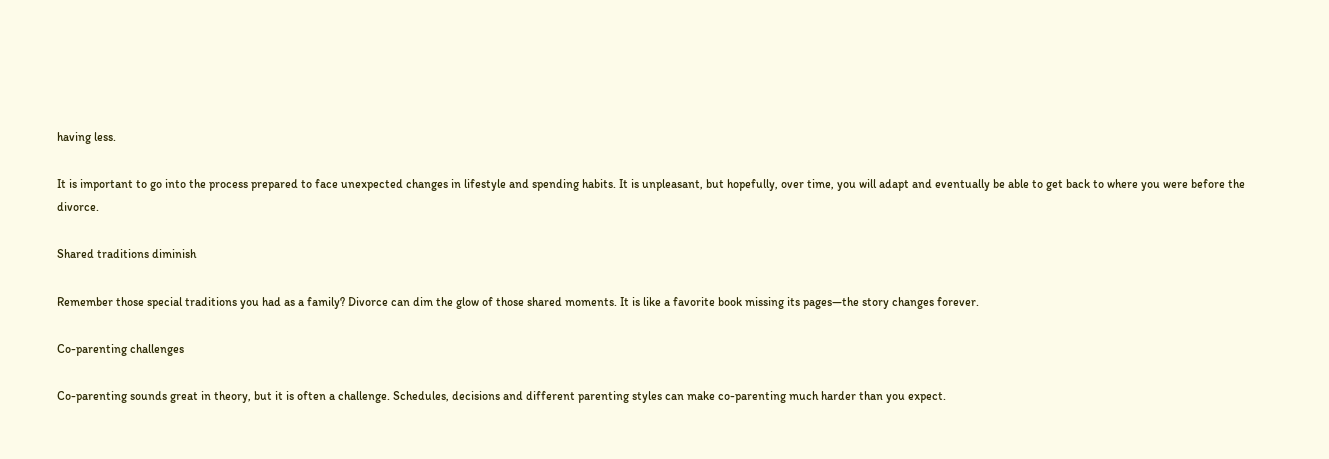having less.

It is important to go into the process prepared to face unexpected changes in lifestyle and spending habits. It is unpleasant, but hopefully, over time, you will adapt and eventually be able to get back to where you were before the divorce.

Shared traditions diminish

Remember those special traditions you had as a family? Divorce can dim the glow of those shared moments. It is like a favorite book missing its pages—the story changes forever.

Co-parenting challenges

Co-parenting sounds great in theory, but it is often a challenge. Schedules, decisions and different parenting styles can make co-parenting much harder than you expect.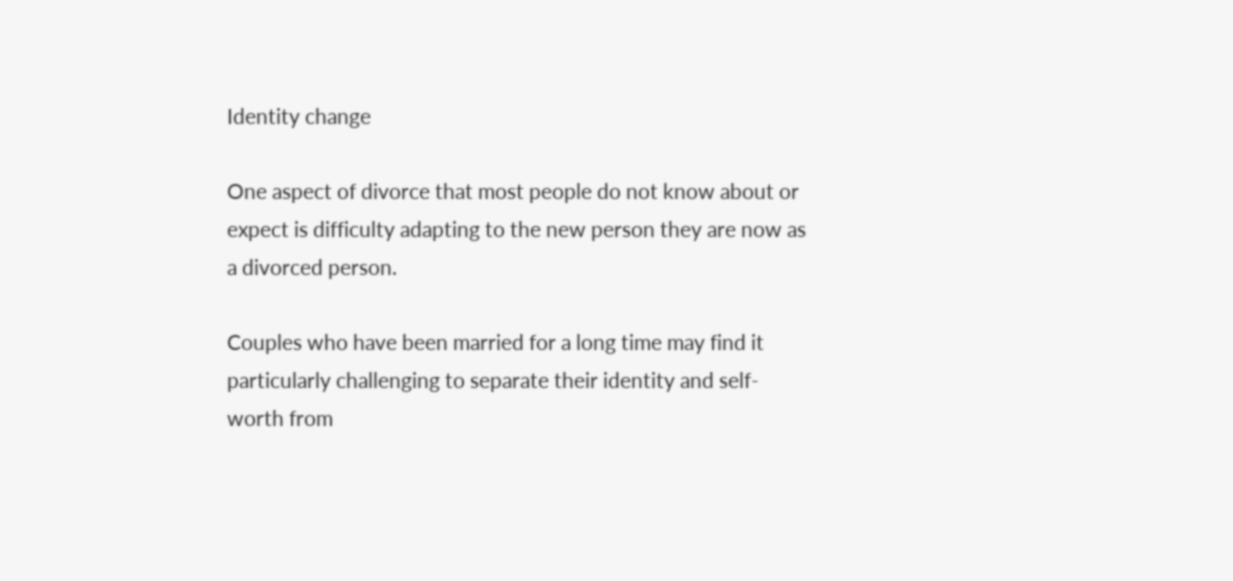Identity change

One aspect of divorce that most people do not know about or expect is difficulty adapting to the new person they are now as a divorced person.

Couples who have been married for a long time may find it particularly challenging to separate their identity and self-worth from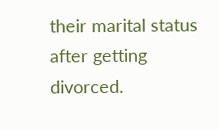their marital status after getting divorced.